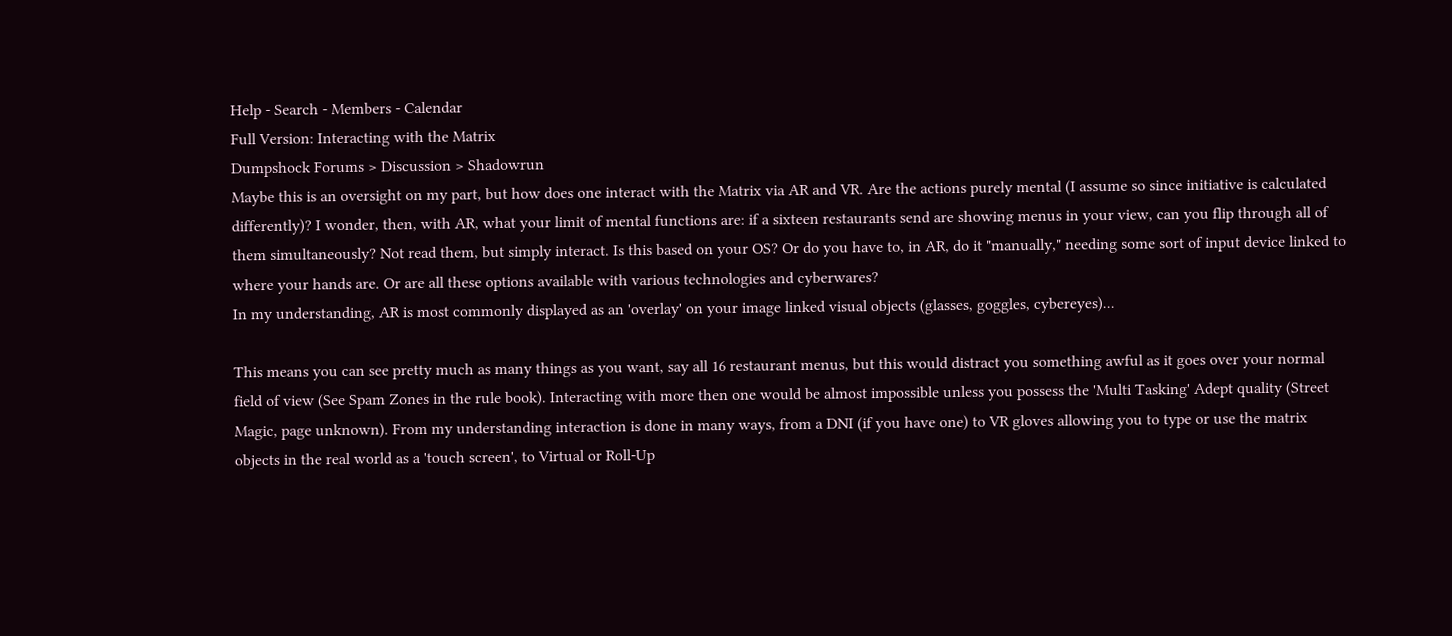Help - Search - Members - Calendar
Full Version: Interacting with the Matrix
Dumpshock Forums > Discussion > Shadowrun
Maybe this is an oversight on my part, but how does one interact with the Matrix via AR and VR. Are the actions purely mental (I assume so since initiative is calculated differently)? I wonder, then, with AR, what your limit of mental functions are: if a sixteen restaurants send are showing menus in your view, can you flip through all of them simultaneously? Not read them, but simply interact. Is this based on your OS? Or do you have to, in AR, do it "manually," needing some sort of input device linked to where your hands are. Or are all these options available with various technologies and cyberwares?
In my understanding, AR is most commonly displayed as an 'overlay' on your image linked visual objects (glasses, goggles, cybereyes)...

This means you can see pretty much as many things as you want, say all 16 restaurant menus, but this would distract you something awful as it goes over your normal field of view (See Spam Zones in the rule book). Interacting with more then one would be almost impossible unless you possess the 'Multi Tasking' Adept quality (Street Magic, page unknown). From my understanding interaction is done in many ways, from a DNI (if you have one) to VR gloves allowing you to type or use the matrix objects in the real world as a 'touch screen', to Virtual or Roll-Up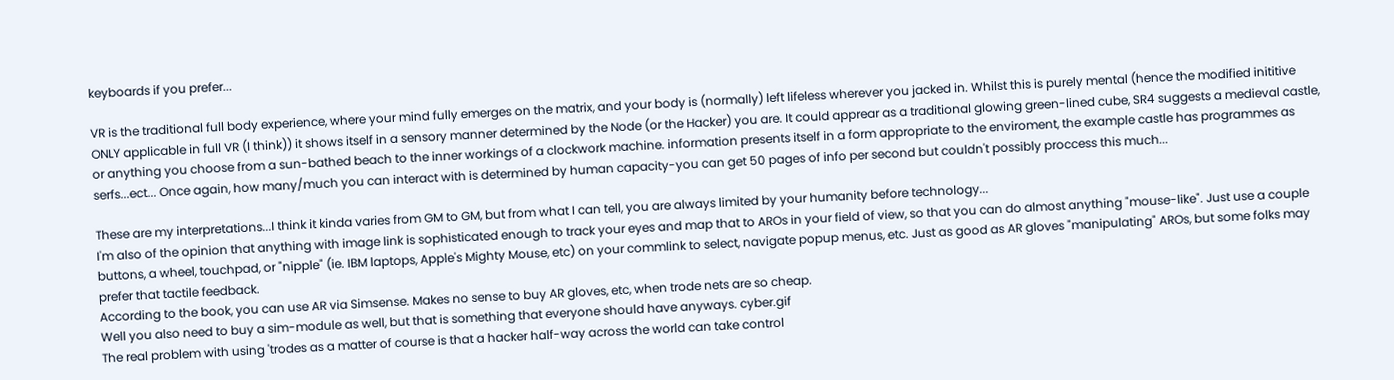keyboards if you prefer...

VR is the traditional full body experience, where your mind fully emerges on the matrix, and your body is (normally) left lifeless wherever you jacked in. Whilst this is purely mental (hence the modified inititive ONLY applicable in full VR (I think)) it shows itself in a sensory manner determined by the Node (or the Hacker) you are. It could apprear as a traditional glowing green-lined cube, SR4 suggests a medieval castle, or anything you choose from a sun-bathed beach to the inner workings of a clockwork machine. information presents itself in a form appropriate to the enviroment, the example castle has programmes as serfs...ect... Once again, how many/much you can interact with is determined by human capacity-you can get 50 pages of info per second but couldn't possibly proccess this much...

These are my interpretations...I think it kinda varies from GM to GM, but from what I can tell, you are always limited by your humanity before technology...
I'm also of the opinion that anything with image link is sophisticated enough to track your eyes and map that to AROs in your field of view, so that you can do almost anything "mouse-like". Just use a couple buttons, a wheel, touchpad, or "nipple" (ie. IBM laptops, Apple's Mighty Mouse, etc) on your commlink to select, navigate popup menus, etc. Just as good as AR gloves "manipulating" AROs, but some folks may prefer that tactile feedback.
According to the book, you can use AR via Simsense. Makes no sense to buy AR gloves, etc, when trode nets are so cheap.
Well you also need to buy a sim-module as well, but that is something that everyone should have anyways. cyber.gif
The real problem with using 'trodes as a matter of course is that a hacker half-way across the world can take control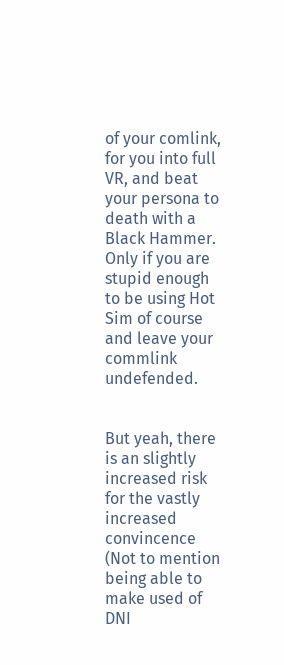of your comlink, for you into full VR, and beat your persona to death with a Black Hammer.
Only if you are stupid enough to be using Hot Sim of course and leave your commlink undefended.


But yeah, there is an slightly increased risk for the vastly increased convincence (Not to mention being able to make used of DNI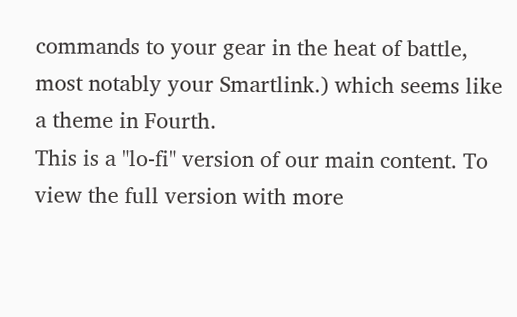commands to your gear in the heat of battle, most notably your Smartlink.) which seems like a theme in Fourth.
This is a "lo-fi" version of our main content. To view the full version with more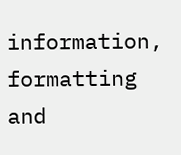information, formatting and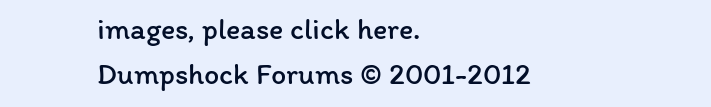images, please click here.
Dumpshock Forums © 2001-2012